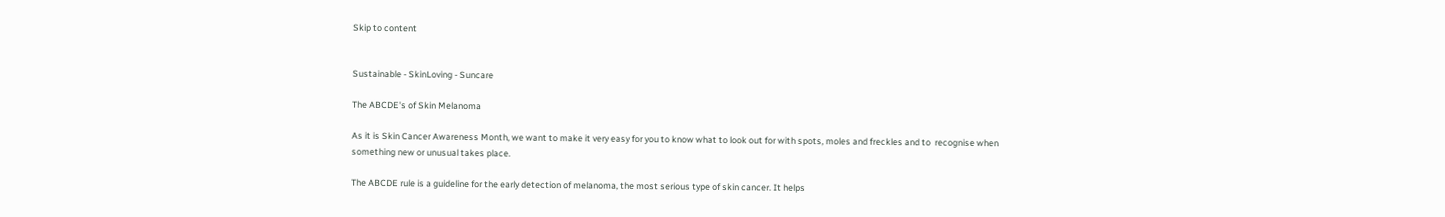Skip to content


Sustainable - SkinLoving - Suncare

The ABCDE's of Skin Melanoma

As it is Skin Cancer Awareness Month, we want to make it very easy for you to know what to look out for with spots, moles and freckles and to  recognise when something new or unusual takes place.

The ABCDE rule is a guideline for the early detection of melanoma, the most serious type of skin cancer. It helps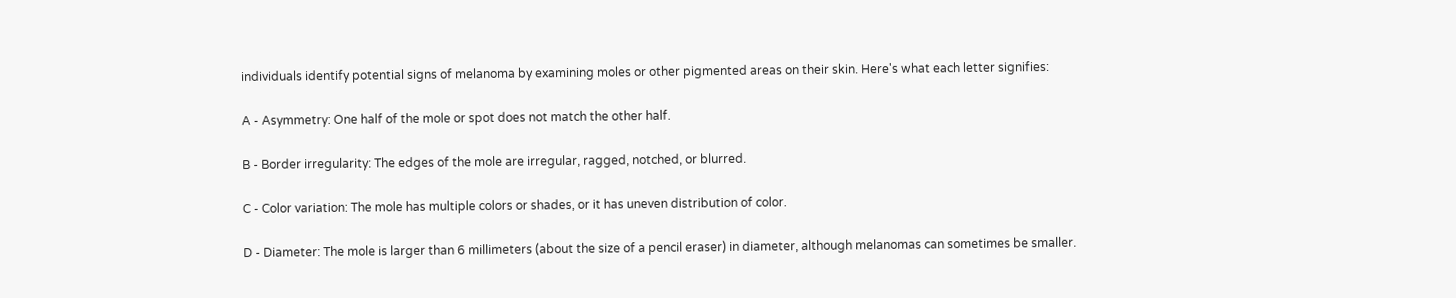individuals identify potential signs of melanoma by examining moles or other pigmented areas on their skin. Here's what each letter signifies:

A - Asymmetry: One half of the mole or spot does not match the other half.

B - Border irregularity: The edges of the mole are irregular, ragged, notched, or blurred.

C - Color variation: The mole has multiple colors or shades, or it has uneven distribution of color.

D - Diameter: The mole is larger than 6 millimeters (about the size of a pencil eraser) in diameter, although melanomas can sometimes be smaller.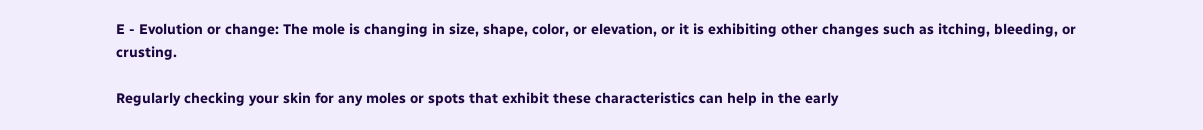E - Evolution or change: The mole is changing in size, shape, color, or elevation, or it is exhibiting other changes such as itching, bleeding, or crusting.

Regularly checking your skin for any moles or spots that exhibit these characteristics can help in the early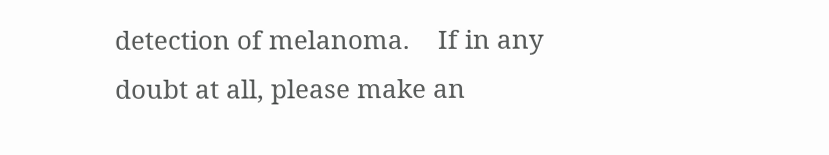detection of melanoma.    If in any doubt at all, please make an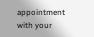appointment with your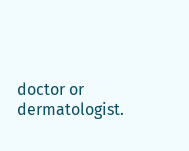doctor or dermatologist.